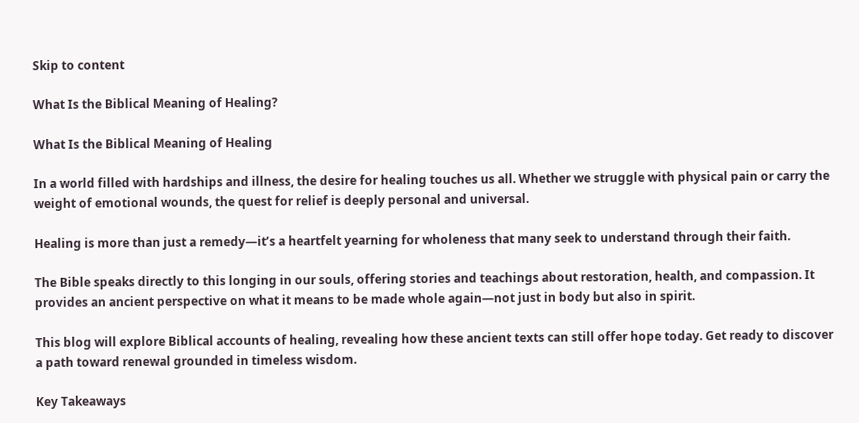Skip to content

What Is the Biblical Meaning of Healing?

What Is the Biblical Meaning of Healing

In a world filled with hardships and illness, the desire for healing touches us all. Whether we struggle with physical pain or carry the weight of emotional wounds, the quest for relief is deeply personal and universal.

Healing is more than just a remedy—it’s a heartfelt yearning for wholeness that many seek to understand through their faith.

The Bible speaks directly to this longing in our souls, offering stories and teachings about restoration, health, and compassion. It provides an ancient perspective on what it means to be made whole again—not just in body but also in spirit.

This blog will explore Biblical accounts of healing, revealing how these ancient texts can still offer hope today. Get ready to discover a path toward renewal grounded in timeless wisdom.

Key Takeaways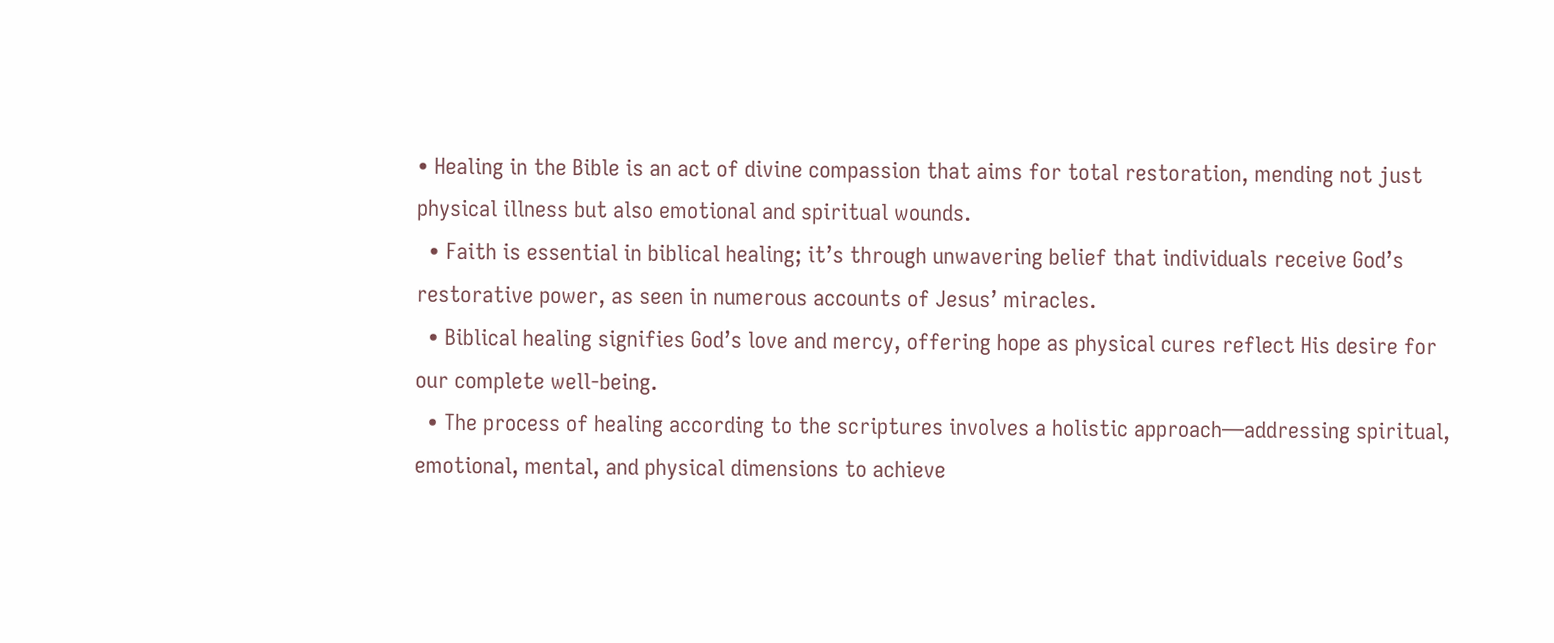• Healing in the Bible is an act of divine compassion that aims for total restoration, mending not just physical illness but also emotional and spiritual wounds.
  • Faith is essential in biblical healing; it’s through unwavering belief that individuals receive God’s restorative power, as seen in numerous accounts of Jesus’ miracles.
  • Biblical healing signifies God’s love and mercy, offering hope as physical cures reflect His desire for our complete well-being.
  • The process of healing according to the scriptures involves a holistic approach—addressing spiritual, emotional, mental, and physical dimensions to achieve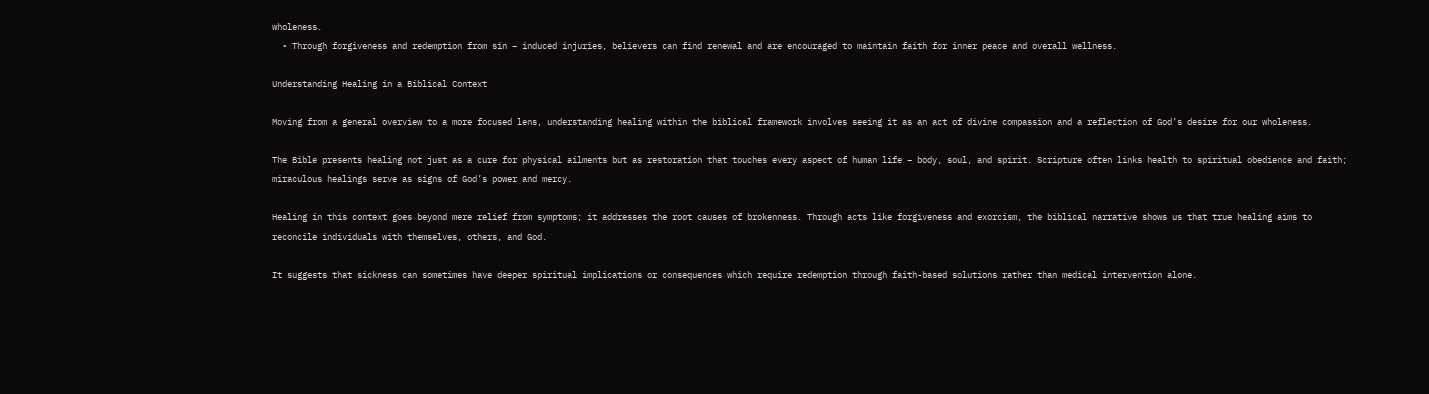wholeness.
  • Through forgiveness and redemption from sin – induced injuries, believers can find renewal and are encouraged to maintain faith for inner peace and overall wellness.

Understanding Healing in a Biblical Context

Moving from a general overview to a more focused lens, understanding healing within the biblical framework involves seeing it as an act of divine compassion and a reflection of God’s desire for our wholeness.

The Bible presents healing not just as a cure for physical ailments but as restoration that touches every aspect of human life – body, soul, and spirit. Scripture often links health to spiritual obedience and faith; miraculous healings serve as signs of God’s power and mercy.

Healing in this context goes beyond mere relief from symptoms; it addresses the root causes of brokenness. Through acts like forgiveness and exorcism, the biblical narrative shows us that true healing aims to reconcile individuals with themselves, others, and God.

It suggests that sickness can sometimes have deeper spiritual implications or consequences which require redemption through faith-based solutions rather than medical intervention alone.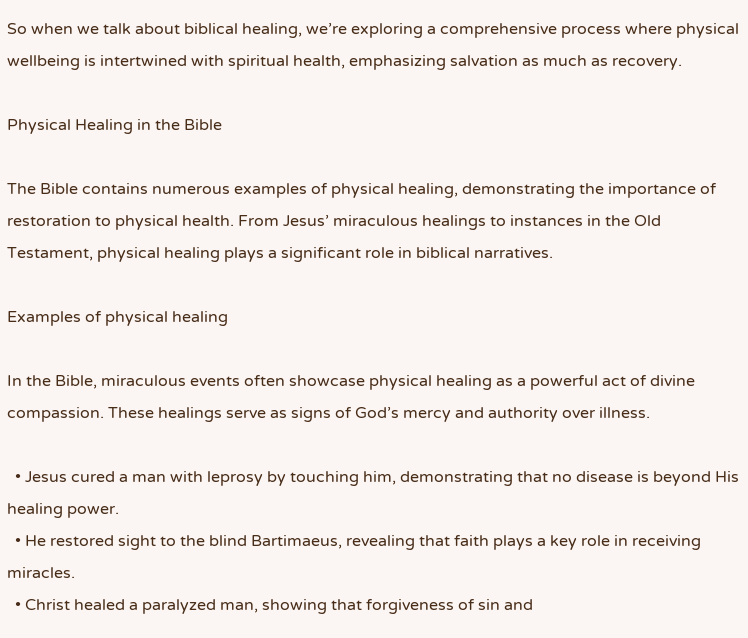So when we talk about biblical healing, we’re exploring a comprehensive process where physical wellbeing is intertwined with spiritual health, emphasizing salvation as much as recovery.

Physical Healing in the Bible

The Bible contains numerous examples of physical healing, demonstrating the importance of restoration to physical health. From Jesus’ miraculous healings to instances in the Old Testament, physical healing plays a significant role in biblical narratives.

Examples of physical healing

In the Bible, miraculous events often showcase physical healing as a powerful act of divine compassion. These healings serve as signs of God’s mercy and authority over illness.

  • Jesus cured a man with leprosy by touching him, demonstrating that no disease is beyond His healing power.
  • He restored sight to the blind Bartimaeus, revealing that faith plays a key role in receiving miracles.
  • Christ healed a paralyzed man, showing that forgiveness of sin and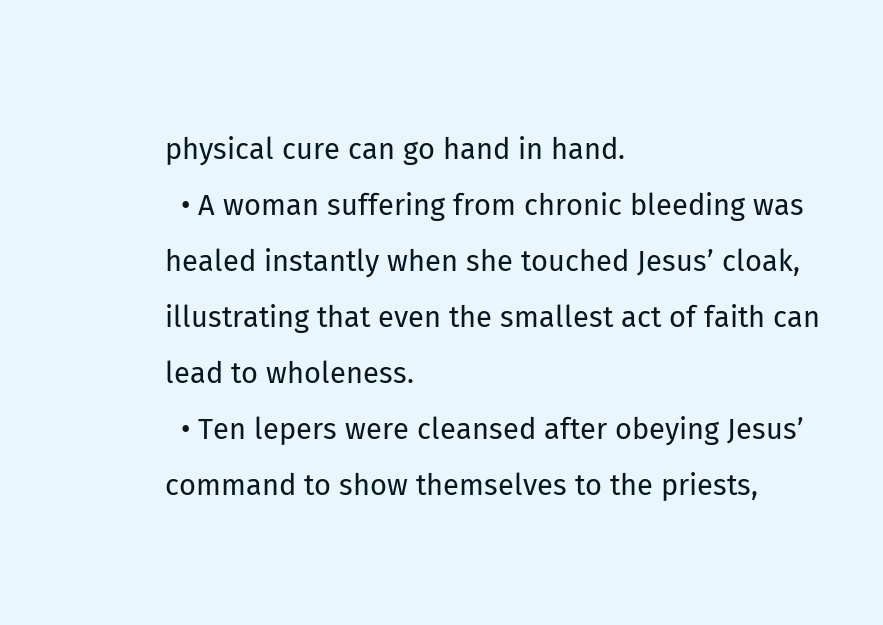physical cure can go hand in hand.
  • A woman suffering from chronic bleeding was healed instantly when she touched Jesus’ cloak, illustrating that even the smallest act of faith can lead to wholeness.
  • Ten lepers were cleansed after obeying Jesus’ command to show themselves to the priests,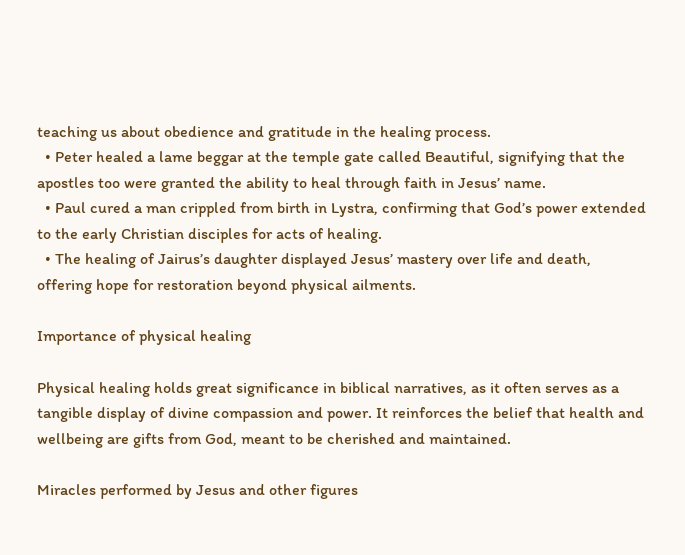teaching us about obedience and gratitude in the healing process.
  • Peter healed a lame beggar at the temple gate called Beautiful, signifying that the apostles too were granted the ability to heal through faith in Jesus’ name.
  • Paul cured a man crippled from birth in Lystra, confirming that God’s power extended to the early Christian disciples for acts of healing.
  • The healing of Jairus’s daughter displayed Jesus’ mastery over life and death, offering hope for restoration beyond physical ailments.

Importance of physical healing

Physical healing holds great significance in biblical narratives, as it often serves as a tangible display of divine compassion and power. It reinforces the belief that health and wellbeing are gifts from God, meant to be cherished and maintained.

Miracles performed by Jesus and other figures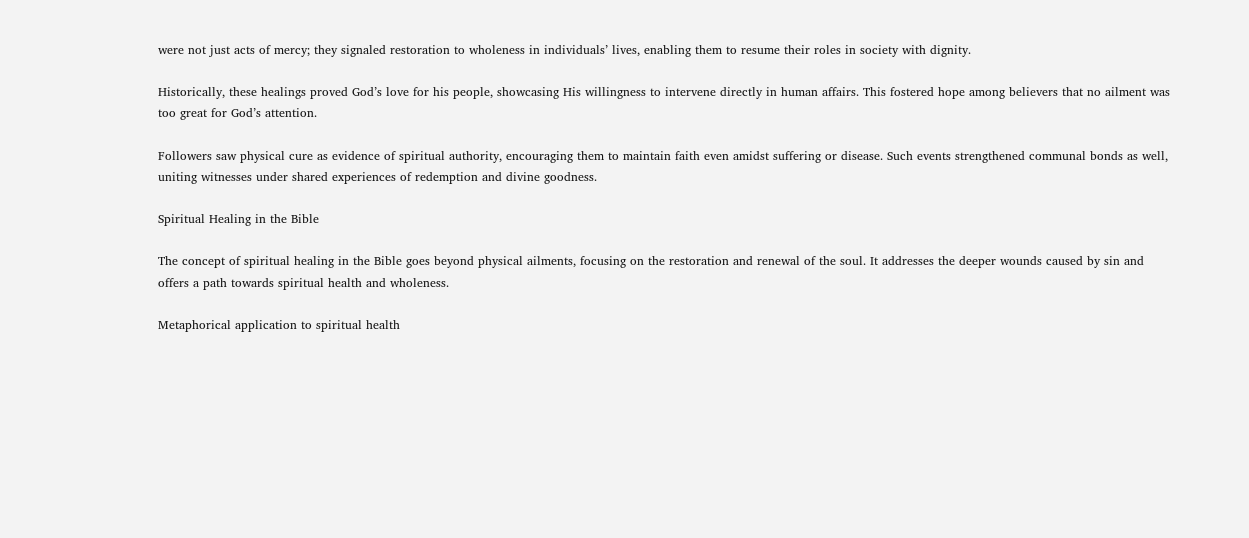were not just acts of mercy; they signaled restoration to wholeness in individuals’ lives, enabling them to resume their roles in society with dignity.

Historically, these healings proved God’s love for his people, showcasing His willingness to intervene directly in human affairs. This fostered hope among believers that no ailment was too great for God’s attention.

Followers saw physical cure as evidence of spiritual authority, encouraging them to maintain faith even amidst suffering or disease. Such events strengthened communal bonds as well, uniting witnesses under shared experiences of redemption and divine goodness.

Spiritual Healing in the Bible

The concept of spiritual healing in the Bible goes beyond physical ailments, focusing on the restoration and renewal of the soul. It addresses the deeper wounds caused by sin and offers a path towards spiritual health and wholeness.

Metaphorical application to spiritual health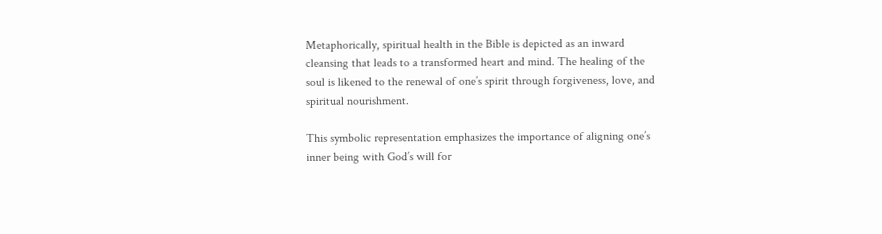Metaphorically, spiritual health in the Bible is depicted as an inward cleansing that leads to a transformed heart and mind. The healing of the soul is likened to the renewal of one’s spirit through forgiveness, love, and spiritual nourishment.

This symbolic representation emphasizes the importance of aligning one’s inner being with God’s will for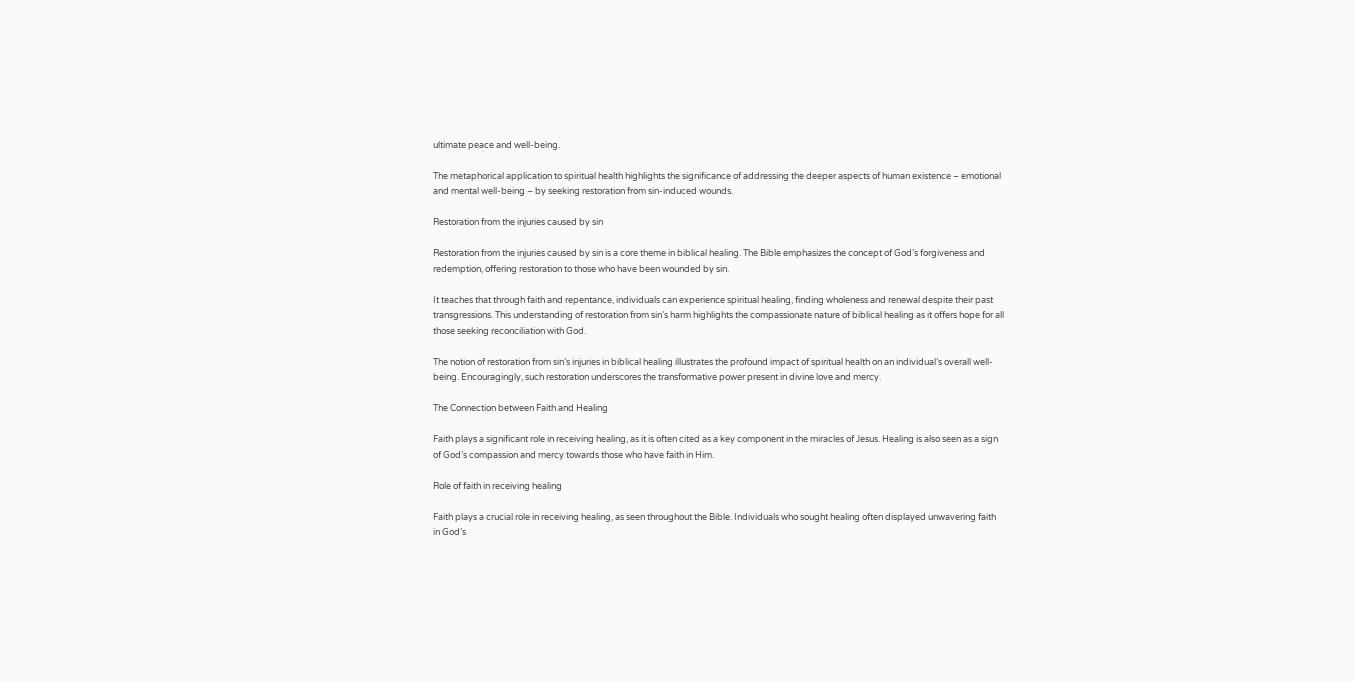ultimate peace and well-being.

The metaphorical application to spiritual health highlights the significance of addressing the deeper aspects of human existence – emotional and mental well-being – by seeking restoration from sin-induced wounds.

Restoration from the injuries caused by sin

Restoration from the injuries caused by sin is a core theme in biblical healing. The Bible emphasizes the concept of God’s forgiveness and redemption, offering restoration to those who have been wounded by sin.

It teaches that through faith and repentance, individuals can experience spiritual healing, finding wholeness and renewal despite their past transgressions. This understanding of restoration from sin’s harm highlights the compassionate nature of biblical healing as it offers hope for all those seeking reconciliation with God.

The notion of restoration from sin’s injuries in biblical healing illustrates the profound impact of spiritual health on an individual’s overall well-being. Encouragingly, such restoration underscores the transformative power present in divine love and mercy.

The Connection between Faith and Healing

Faith plays a significant role in receiving healing, as it is often cited as a key component in the miracles of Jesus. Healing is also seen as a sign of God’s compassion and mercy towards those who have faith in Him.

Role of faith in receiving healing

Faith plays a crucial role in receiving healing, as seen throughout the Bible. Individuals who sought healing often displayed unwavering faith in God’s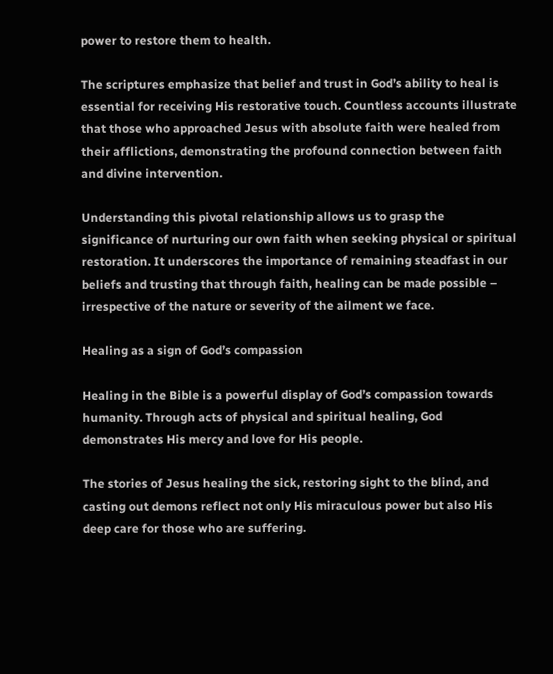power to restore them to health.

The scriptures emphasize that belief and trust in God’s ability to heal is essential for receiving His restorative touch. Countless accounts illustrate that those who approached Jesus with absolute faith were healed from their afflictions, demonstrating the profound connection between faith and divine intervention.

Understanding this pivotal relationship allows us to grasp the significance of nurturing our own faith when seeking physical or spiritual restoration. It underscores the importance of remaining steadfast in our beliefs and trusting that through faith, healing can be made possible – irrespective of the nature or severity of the ailment we face.

Healing as a sign of God’s compassion

Healing in the Bible is a powerful display of God’s compassion towards humanity. Through acts of physical and spiritual healing, God demonstrates His mercy and love for His people.

The stories of Jesus healing the sick, restoring sight to the blind, and casting out demons reflect not only His miraculous power but also His deep care for those who are suffering.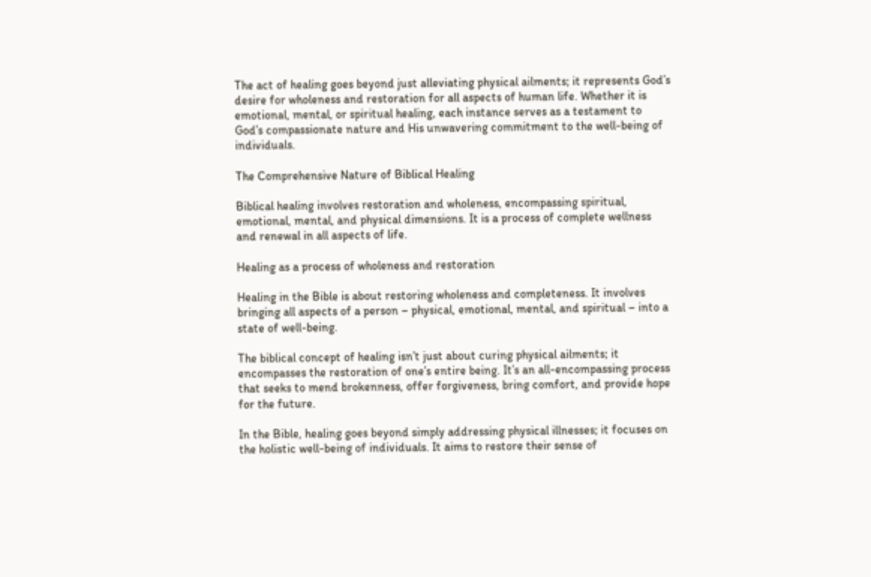The act of healing goes beyond just alleviating physical ailments; it represents God’s desire for wholeness and restoration for all aspects of human life. Whether it is emotional, mental, or spiritual healing, each instance serves as a testament to God’s compassionate nature and His unwavering commitment to the well-being of individuals.

The Comprehensive Nature of Biblical Healing

Biblical healing involves restoration and wholeness, encompassing spiritual, emotional, mental, and physical dimensions. It is a process of complete wellness and renewal in all aspects of life.

Healing as a process of wholeness and restoration

Healing in the Bible is about restoring wholeness and completeness. It involves bringing all aspects of a person – physical, emotional, mental, and spiritual – into a state of well-being.

The biblical concept of healing isn’t just about curing physical ailments; it encompasses the restoration of one’s entire being. It’s an all-encompassing process that seeks to mend brokenness, offer forgiveness, bring comfort, and provide hope for the future.

In the Bible, healing goes beyond simply addressing physical illnesses; it focuses on the holistic well-being of individuals. It aims to restore their sense of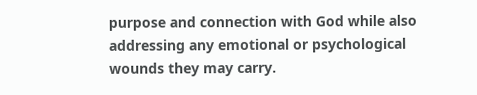purpose and connection with God while also addressing any emotional or psychological wounds they may carry.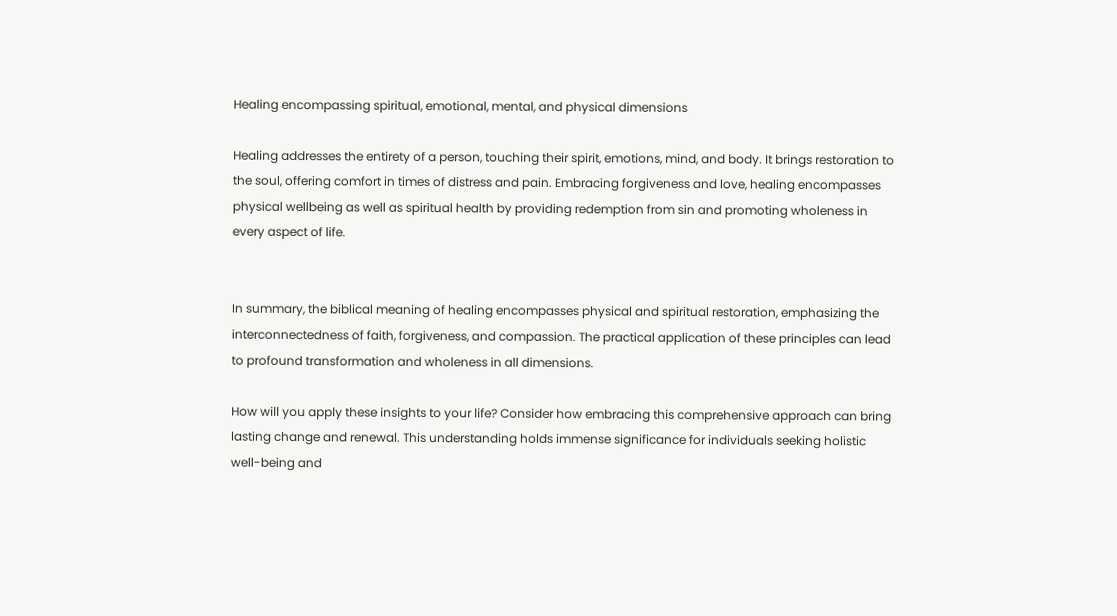Healing encompassing spiritual, emotional, mental, and physical dimensions

Healing addresses the entirety of a person, touching their spirit, emotions, mind, and body. It brings restoration to the soul, offering comfort in times of distress and pain. Embracing forgiveness and love, healing encompasses physical wellbeing as well as spiritual health by providing redemption from sin and promoting wholeness in every aspect of life.


In summary, the biblical meaning of healing encompasses physical and spiritual restoration, emphasizing the interconnectedness of faith, forgiveness, and compassion. The practical application of these principles can lead to profound transformation and wholeness in all dimensions.

How will you apply these insights to your life? Consider how embracing this comprehensive approach can bring lasting change and renewal. This understanding holds immense significance for individuals seeking holistic well-being and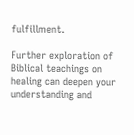fulfillment.

Further exploration of Biblical teachings on healing can deepen your understanding and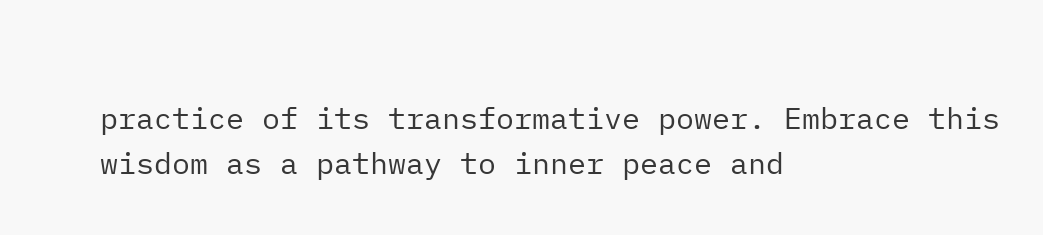practice of its transformative power. Embrace this wisdom as a pathway to inner peace and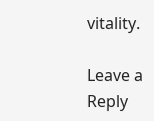vitality.

Leave a Reply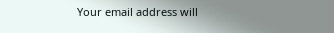Your email address will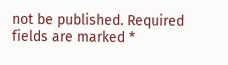not be published. Required fields are marked *